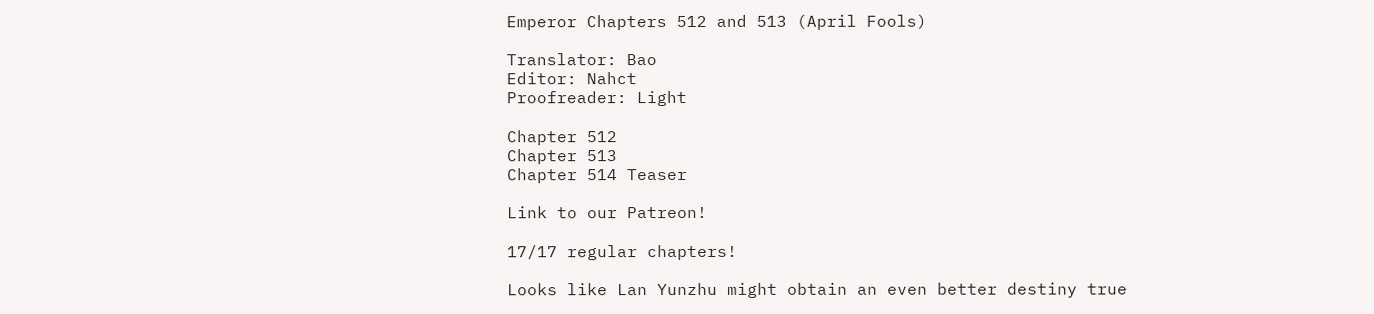Emperor Chapters 512 and 513 (April Fools)

Translator: Bao
Editor: Nahct
Proofreader: Light

Chapter 512
Chapter 513
Chapter 514 Teaser

Link to our Patreon!

17/17 regular chapters!

Looks like Lan Yunzhu might obtain an even better destiny true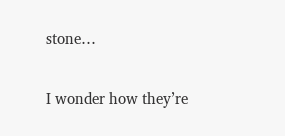stone…

I wonder how they’re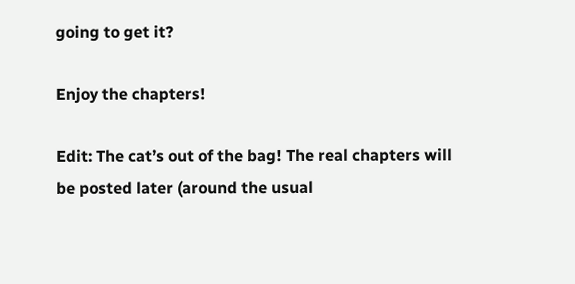going to get it?

Enjoy the chapters!

Edit: The cat’s out of the bag! The real chapters will be posted later (around the usual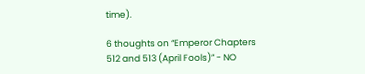time).

6 thoughts on “Emperor Chapters 512 and 513 (April Fools)” - NO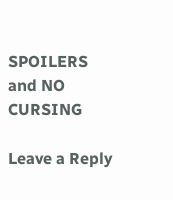SPOILERS and NO CURSING

Leave a Reply